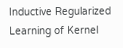Inductive Regularized Learning of Kernel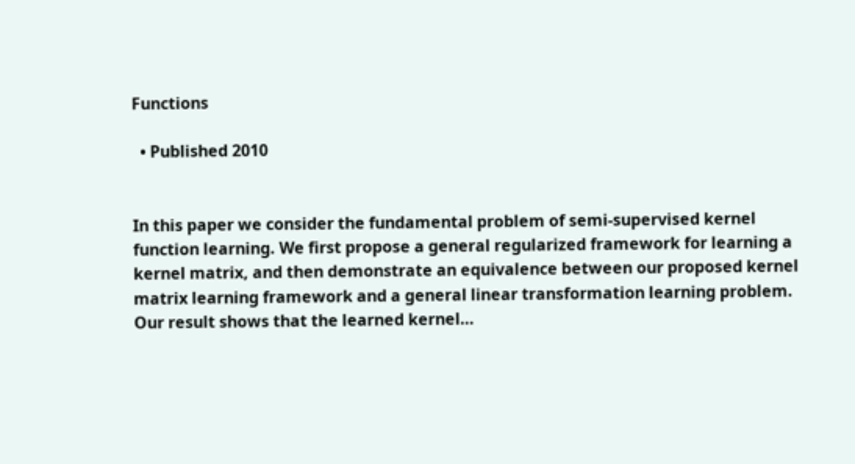Functions

  • Published 2010


In this paper we consider the fundamental problem of semi-supervised kernel function learning. We first propose a general regularized framework for learning a kernel matrix, and then demonstrate an equivalence between our proposed kernel matrix learning framework and a general linear transformation learning problem. Our result shows that the learned kernel…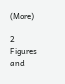(More)

2 Figures and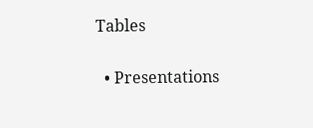Tables


  • Presentations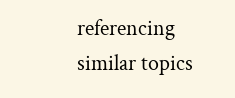referencing similar topics